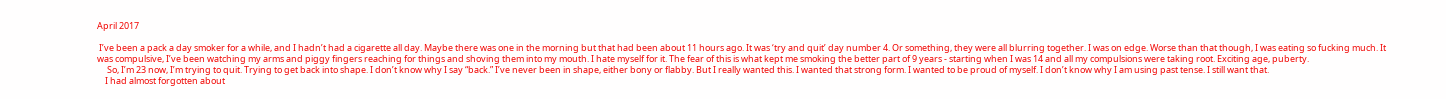April 2017

 I’ve been a pack a day smoker for a while, and I hadn’t had a cigarette all day. Maybe there was one in the morning but that had been about 11 hours ago. It was ‘try and quit’ day number 4. Or something, they were all blurring together. I was on edge. Worse than that though, I was eating so fucking much. It was compulsive, I’ve been watching my arms and piggy fingers reaching for things and shoving them into my mouth. I hate myself for it. The fear of this is what kept me smoking the better part of 9 years - starting when I was 14 and all my compulsions were taking root. Exciting age, puberty.
     So, I’m 23 now, I’m trying to quit. Trying to get back into shape. I don’t know why I say “back.” I’ve never been in shape, either bony or flabby. But I really wanted this. I wanted that strong form. I wanted to be proud of myself. I don’t know why I am using past tense. I still want that.
    I had almost forgotten about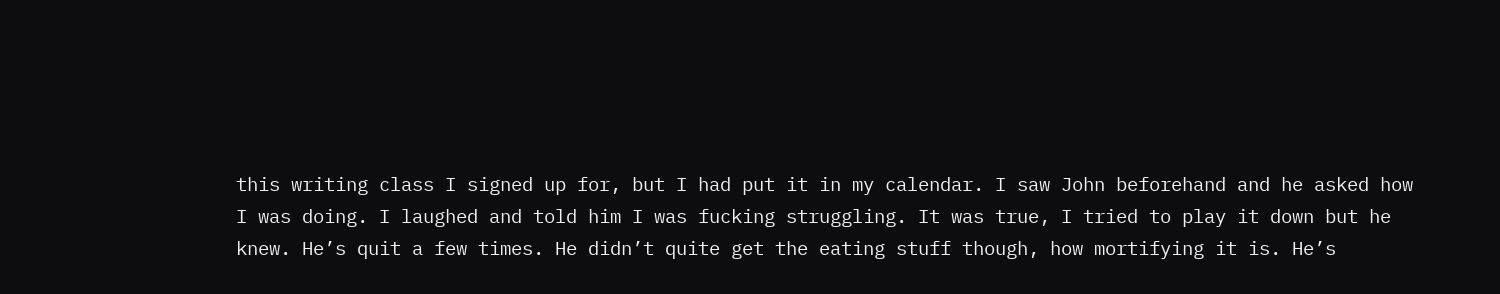this writing class I signed up for, but I had put it in my calendar. I saw John beforehand and he asked how I was doing. I laughed and told him I was fucking struggling. It was true, I tried to play it down but he knew. He’s quit a few times. He didn’t quite get the eating stuff though, how mortifying it is. He’s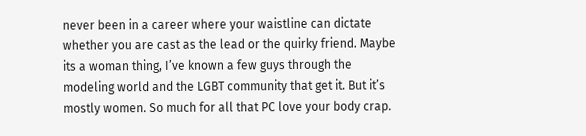never been in a career where your waistline can dictate whether you are cast as the lead or the quirky friend. Maybe its a woman thing, I’ve known a few guys through the modeling world and the LGBT community that get it. But it’s mostly women. So much for all that PC love your body crap.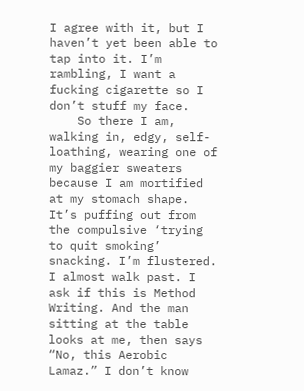I agree with it, but I haven’t yet been able to tap into it. I’m rambling, I want a fucking cigarette so I don’t stuff my face.
    So there I am, walking in, edgy, self-loathing, wearing one of my baggier sweaters because I am mortified at my stomach shape. It’s puffing out from the compulsive ‘trying to quit smoking’ snacking. I’m flustered. I almost walk past. I ask if this is Method Writing. And the man sitting at the table looks at me, then says “No, this Aerobic Lamaz.” I don’t know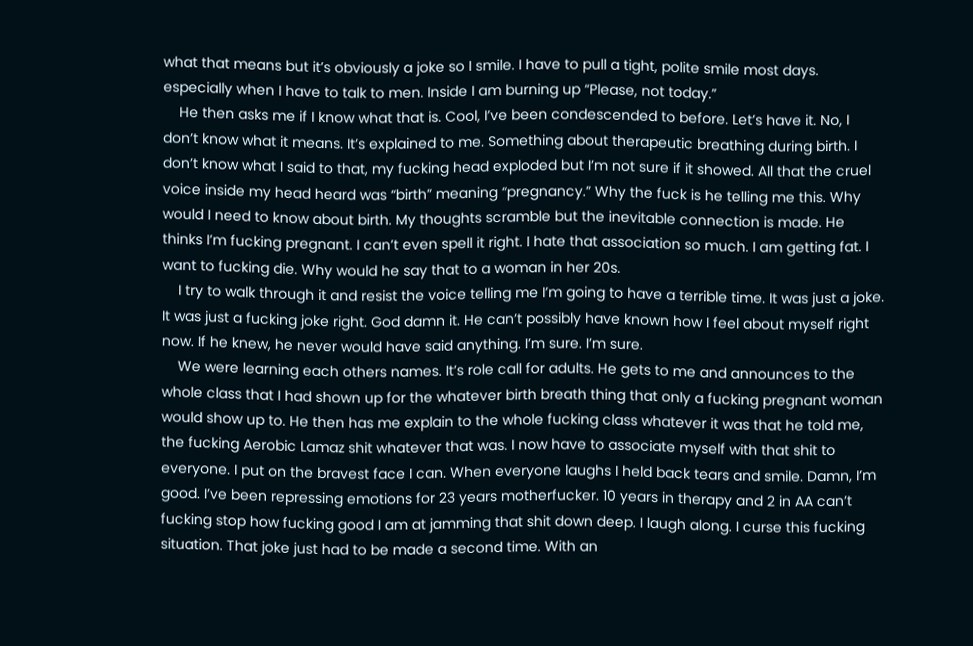what that means but it’s obviously a joke so I smile. I have to pull a tight, polite smile most days. especially when I have to talk to men. Inside I am burning up “Please, not today.”
    He then asks me if I know what that is. Cool, I’ve been condescended to before. Let’s have it. No, I don’t know what it means. It’s explained to me. Something about therapeutic breathing during birth. I don’t know what I said to that, my fucking head exploded but I’m not sure if it showed. All that the cruel voice inside my head heard was “birth” meaning “pregnancy.” Why the fuck is he telling me this. Why would I need to know about birth. My thoughts scramble but the inevitable connection is made. He thinks I’m fucking pregnant. I can’t even spell it right. I hate that association so much. I am getting fat. I want to fucking die. Why would he say that to a woman in her 20s.
    I try to walk through it and resist the voice telling me I’m going to have a terrible time. It was just a joke. It was just a fucking joke right. God damn it. He can’t possibly have known how I feel about myself right now. If he knew, he never would have said anything. I’m sure. I’m sure.
    We were learning each others names. It’s role call for adults. He gets to me and announces to the whole class that I had shown up for the whatever birth breath thing that only a fucking pregnant woman would show up to. He then has me explain to the whole fucking class whatever it was that he told me, the fucking Aerobic Lamaz shit whatever that was. I now have to associate myself with that shit to everyone. I put on the bravest face I can. When everyone laughs I held back tears and smile. Damn, I’m good. I’ve been repressing emotions for 23 years motherfucker. 10 years in therapy and 2 in AA can’t fucking stop how fucking good I am at jamming that shit down deep. I laugh along. I curse this fucking situation. That joke just had to be made a second time. With an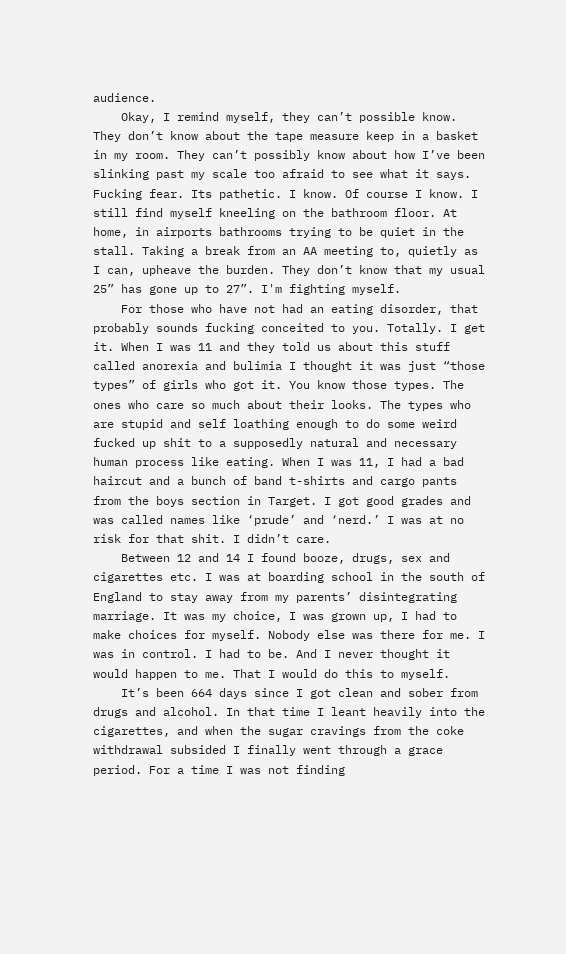audience.
    Okay, I remind myself, they can’t possible know. They don’t know about the tape measure keep in a basket in my room. They can’t possibly know about how I’ve been slinking past my scale too afraid to see what it says. Fucking fear. Its pathetic. I know. Of course I know. I still find myself kneeling on the bathroom floor. At home, in airports bathrooms trying to be quiet in the stall. Taking a break from an AA meeting to, quietly as I can, upheave the burden. They don’t know that my usual 25” has gone up to 27”. I'm fighting myself.
    For those who have not had an eating disorder, that probably sounds fucking conceited to you. Totally. I get it. When I was 11 and they told us about this stuff called anorexia and bulimia I thought it was just “those types” of girls who got it. You know those types. The ones who care so much about their looks. The types who are stupid and self loathing enough to do some weird fucked up shit to a supposedly natural and necessary human process like eating. When I was 11, I had a bad haircut and a bunch of band t-shirts and cargo pants from the boys section in Target. I got good grades and was called names like ‘prude’ and ‘nerd.’ I was at no risk for that shit. I didn’t care.
    Between 12 and 14 I found booze, drugs, sex and cigarettes etc. I was at boarding school in the south of England to stay away from my parents’ disintegrating marriage. It was my choice, I was grown up, I had to make choices for myself. Nobody else was there for me. I was in control. I had to be. And I never thought it would happen to me. That I would do this to myself.
    It’s been 664 days since I got clean and sober from drugs and alcohol. In that time I leant heavily into the cigarettes, and when the sugar cravings from the coke withdrawal subsided I finally went through a grace period. For a time I was not finding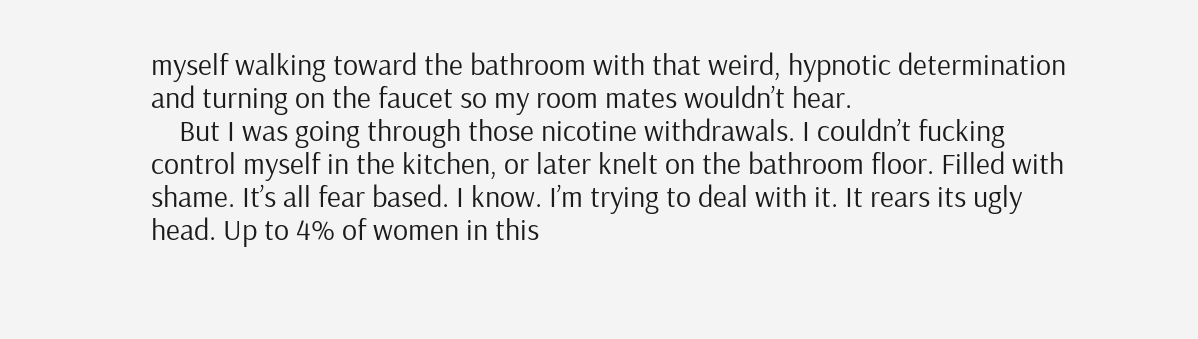myself walking toward the bathroom with that weird, hypnotic determination and turning on the faucet so my room mates wouldn’t hear.
    But I was going through those nicotine withdrawals. I couldn’t fucking control myself in the kitchen, or later knelt on the bathroom floor. Filled with shame. It’s all fear based. I know. I’m trying to deal with it. It rears its ugly head. Up to 4% of women in this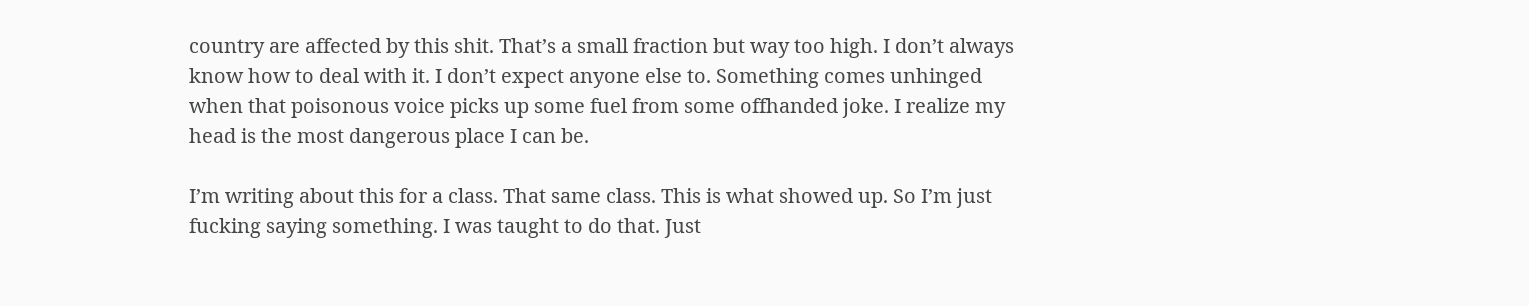country are affected by this shit. That’s a small fraction but way too high. I don’t always know how to deal with it. I don’t expect anyone else to. Something comes unhinged when that poisonous voice picks up some fuel from some offhanded joke. I realize my head is the most dangerous place I can be.

I’m writing about this for a class. That same class. This is what showed up. So I’m just fucking saying something. I was taught to do that. Just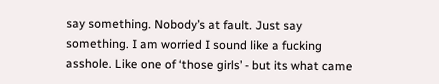say something. Nobody’s at fault. Just say something. I am worried I sound like a fucking asshole. Like one of ‘those girls’ - but its what came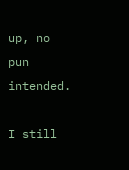up, no pun intended.

I still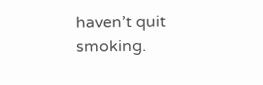haven’t quit smoking.